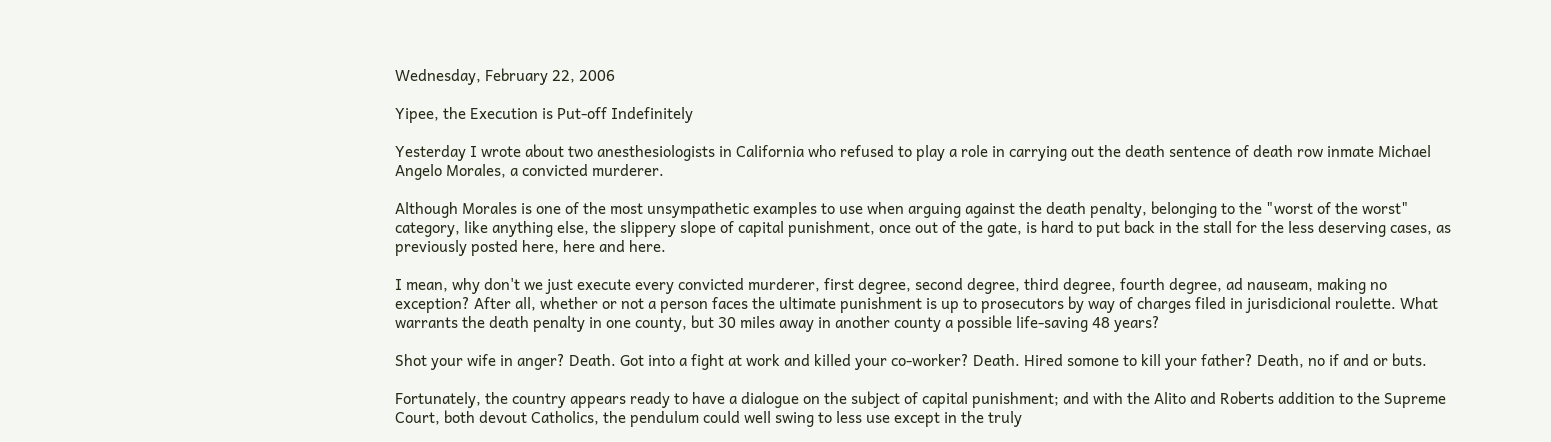Wednesday, February 22, 2006

Yipee, the Execution is Put-off Indefinitely

Yesterday I wrote about two anesthesiologists in California who refused to play a role in carrying out the death sentence of death row inmate Michael Angelo Morales, a convicted murderer.

Although Morales is one of the most unsympathetic examples to use when arguing against the death penalty, belonging to the "worst of the worst" category, like anything else, the slippery slope of capital punishment, once out of the gate, is hard to put back in the stall for the less deserving cases, as previously posted here, here and here.

I mean, why don't we just execute every convicted murderer, first degree, second degree, third degree, fourth degree, ad nauseam, making no exception? After all, whether or not a person faces the ultimate punishment is up to prosecutors by way of charges filed in jurisdicional roulette. What warrants the death penalty in one county, but 30 miles away in another county a possible life-saving 48 years?

Shot your wife in anger? Death. Got into a fight at work and killed your co-worker? Death. Hired somone to kill your father? Death, no if and or buts.

Fortunately, the country appears ready to have a dialogue on the subject of capital punishment; and with the Alito and Roberts addition to the Supreme Court, both devout Catholics, the pendulum could well swing to less use except in the truly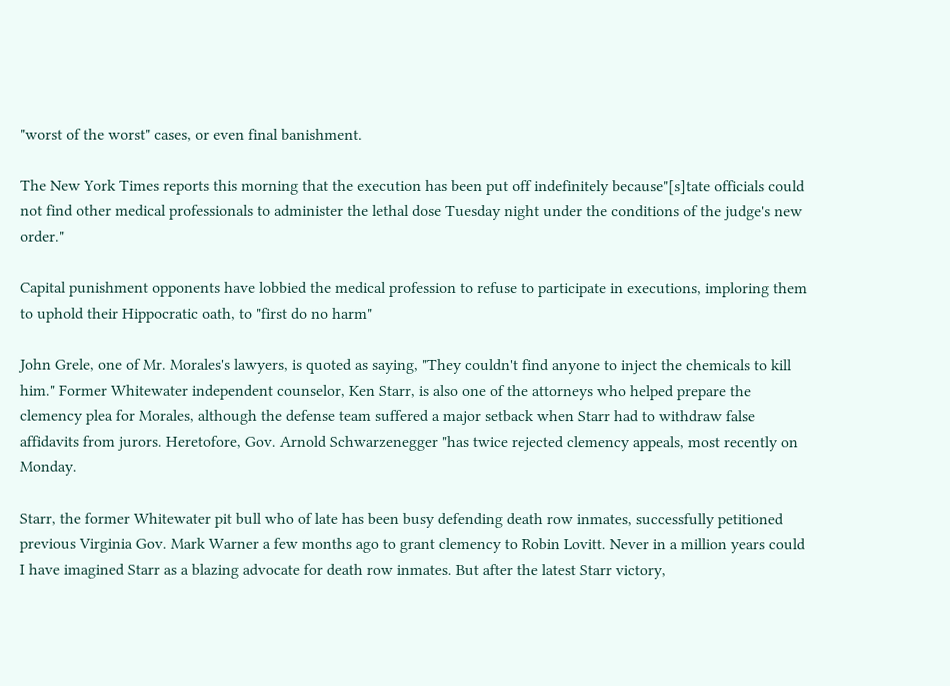"worst of the worst" cases, or even final banishment.

The New York Times reports this morning that the execution has been put off indefinitely because"[s]tate officials could not find other medical professionals to administer the lethal dose Tuesday night under the conditions of the judge's new order."

Capital punishment opponents have lobbied the medical profession to refuse to participate in executions, imploring them to uphold their Hippocratic oath, to "first do no harm"

John Grele, one of Mr. Morales's lawyers, is quoted as saying, "They couldn't find anyone to inject the chemicals to kill him." Former Whitewater independent counselor, Ken Starr, is also one of the attorneys who helped prepare the clemency plea for Morales, although the defense team suffered a major setback when Starr had to withdraw false affidavits from jurors. Heretofore, Gov. Arnold Schwarzenegger "has twice rejected clemency appeals, most recently on Monday.

Starr, the former Whitewater pit bull who of late has been busy defending death row inmates, successfully petitioned previous Virginia Gov. Mark Warner a few months ago to grant clemency to Robin Lovitt. Never in a million years could I have imagined Starr as a blazing advocate for death row inmates. But after the latest Starr victory,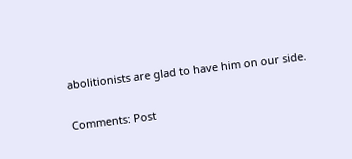abolitionists are glad to have him on our side.

Comments: Post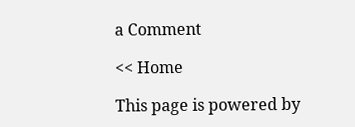a Comment

<< Home

This page is powered by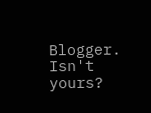Blogger. Isn't yours?